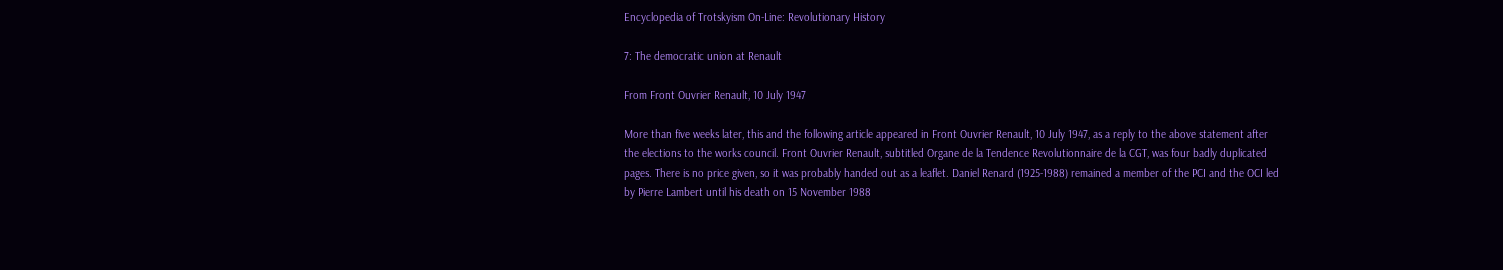Encyclopedia of Trotskyism On-Line: Revolutionary History

7: The democratic union at Renault

From Front Ouvrier Renault, 10 July 1947

More than five weeks later, this and the following article appeared in Front Ouvrier Renault, 10 July 1947, as a reply to the above statement after the elections to the works council. Front Ouvrier Renault, subtitled Organe de la Tendence Revolutionnaire de la CGT, was four badly duplicated pages. There is no price given, so it was probably handed out as a leaflet. Daniel Renard (1925-1988) remained a member of the PCI and the OCI led by Pierre Lambert until his death on 15 November 1988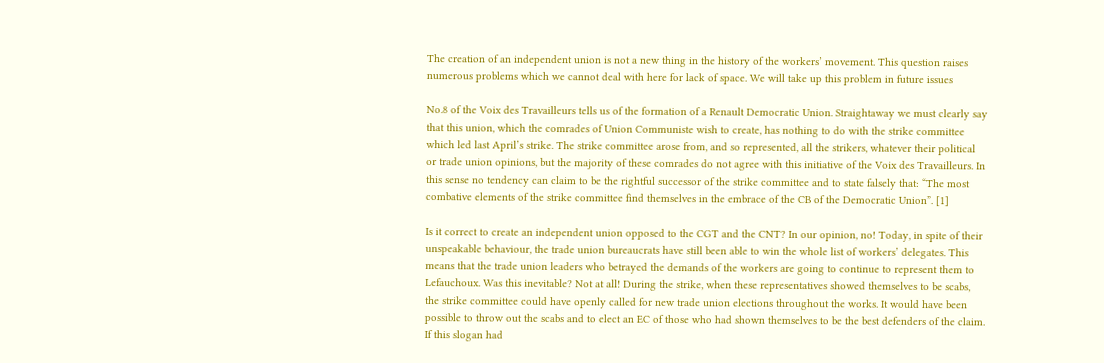The creation of an independent union is not a new thing in the history of the workers’ movement. This question raises numerous problems which we cannot deal with here for lack of space. We will take up this problem in future issues

No.8 of the Voix des Travailleurs tells us of the formation of a Renault Democratic Union. Straightaway we must clearly say that this union, which the comrades of Union Communiste wish to create, has nothing to do with the strike committee which led last April’s strike. The strike committee arose from, and so represented, all the strikers, whatever their political or trade union opinions, but the majority of these comrades do not agree with this initiative of the Voix des Travailleurs. In this sense no tendency can claim to be the rightful successor of the strike committee and to state falsely that: “The most combative elements of the strike committee find themselves in the embrace of the CB of the Democratic Union”. [1]

Is it correct to create an independent union opposed to the CGT and the CNT? In our opinion, no! Today, in spite of their unspeakable behaviour, the trade union bureaucrats have still been able to win the whole list of workers’ delegates. This means that the trade union leaders who betrayed the demands of the workers are going to continue to represent them to Lefauchoux. Was this inevitable? Not at all! During the strike, when these representatives showed themselves to be scabs, the strike committee could have openly called for new trade union elections throughout the works. It would have been possible to throw out the scabs and to elect an EC of those who had shown themselves to be the best defenders of the claim. If this slogan had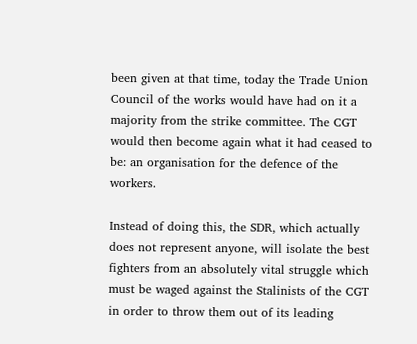been given at that time, today the Trade Union Council of the works would have had on it a majority from the strike committee. The CGT would then become again what it had ceased to be: an organisation for the defence of the workers.

Instead of doing this, the SDR, which actually does not represent anyone, will isolate the best fighters from an absolutely vital struggle which must be waged against the Stalinists of the CGT in order to throw them out of its leading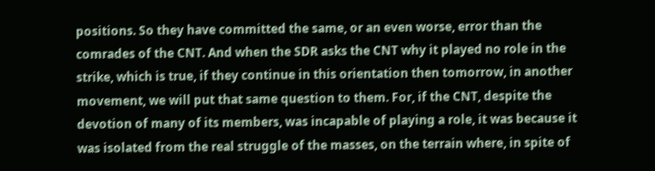positions. So they have committed the same, or an even worse, error than the comrades of the CNT. And when the SDR asks the CNT why it played no role in the strike, which is true, if they continue in this orientation then tomorrow, in another movement, we will put that same question to them. For, if the CNT, despite the devotion of many of its members, was incapable of playing a role, it was because it was isolated from the real struggle of the masses, on the terrain where, in spite of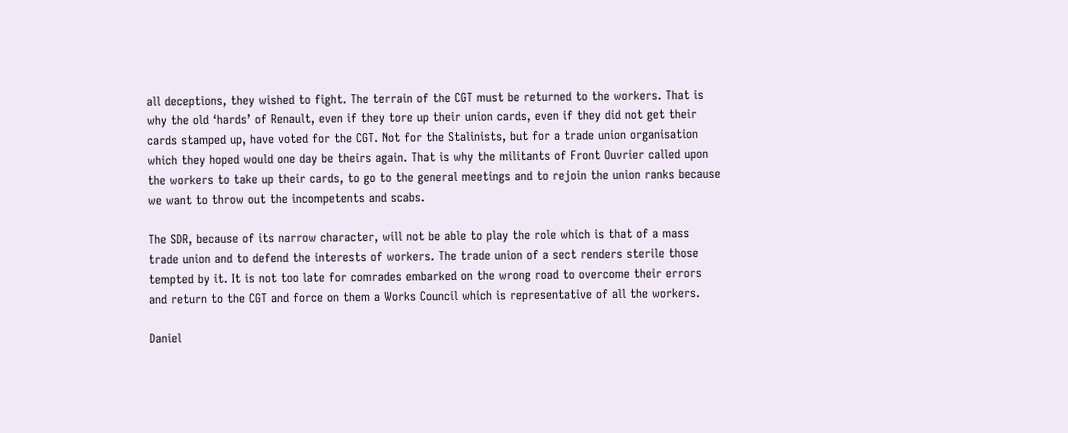all deceptions, they wished to fight. The terrain of the CGT must be returned to the workers. That is why the old ‘hards’ of Renault, even if they tore up their union cards, even if they did not get their cards stamped up, have voted for the CGT. Not for the Stalinists, but for a trade union organisation which they hoped would one day be theirs again. That is why the militants of Front Ouvrier called upon the workers to take up their cards, to go to the general meetings and to rejoin the union ranks because we want to throw out the incompetents and scabs.

The SDR, because of its narrow character, will not be able to play the role which is that of a mass trade union and to defend the interests of workers. The trade union of a sect renders sterile those tempted by it. It is not too late for comrades embarked on the wrong road to overcome their errors and return to the CGT and force on them a Works Council which is representative of all the workers.

Daniel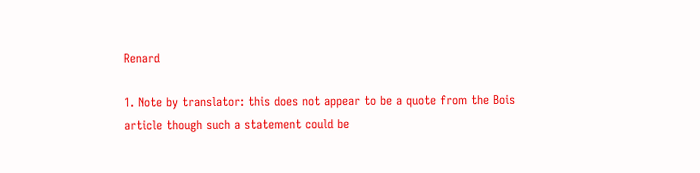Renard

1. Note by translator: this does not appear to be a quote from the Bois article though such a statement could be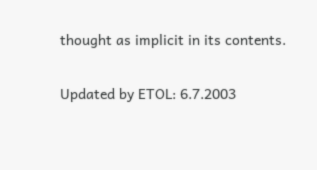thought as implicit in its contents.

Updated by ETOL: 6.7.2003